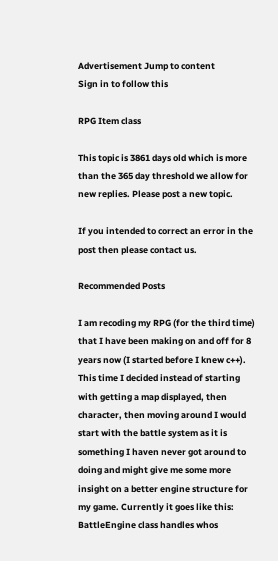Advertisement Jump to content
Sign in to follow this

RPG Item class

This topic is 3861 days old which is more than the 365 day threshold we allow for new replies. Please post a new topic.

If you intended to correct an error in the post then please contact us.

Recommended Posts

I am recoding my RPG (for the third time) that I have been making on and off for 8 years now (I started before I knew c++). This time I decided instead of starting with getting a map displayed, then character, then moving around I would start with the battle system as it is something I haven never got around to doing and might give me some more insight on a better engine structure for my game. Currently it goes like this: BattleEngine class handles whos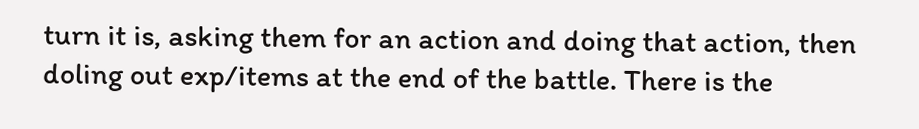turn it is, asking them for an action and doing that action, then doling out exp/items at the end of the battle. There is the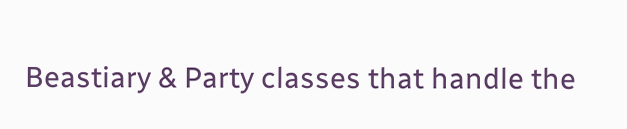Beastiary & Party classes that handle the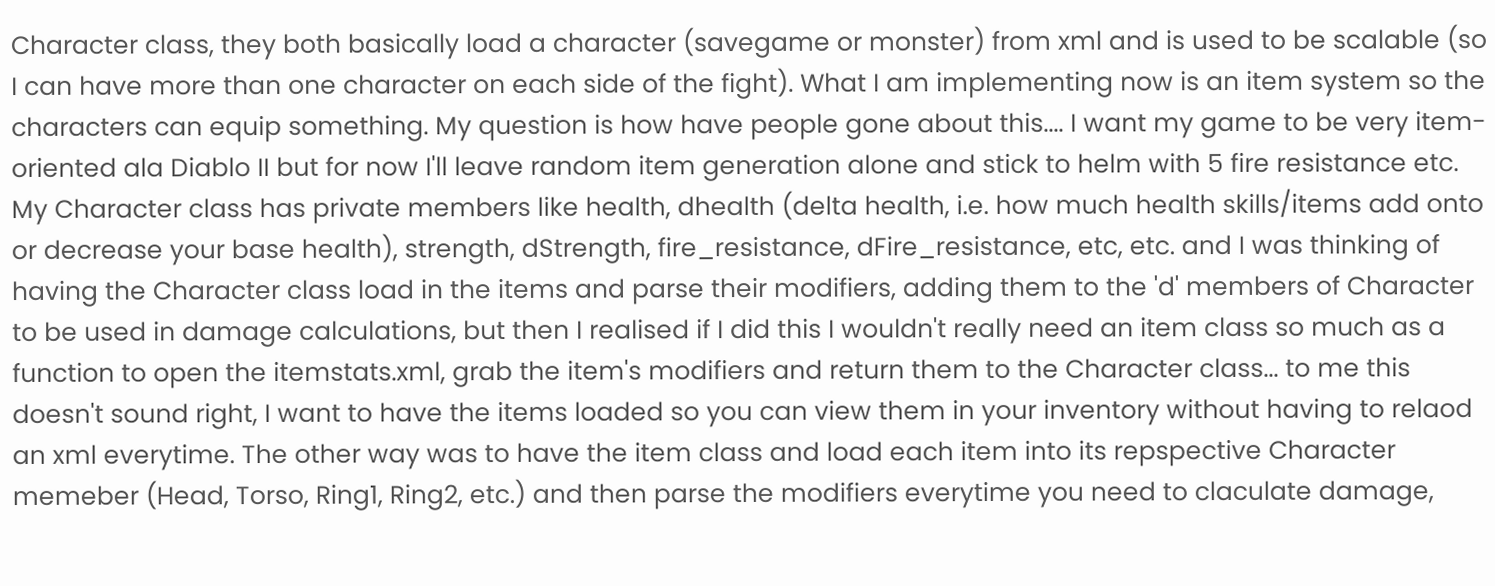Character class, they both basically load a character (savegame or monster) from xml and is used to be scalable (so I can have more than one character on each side of the fight). What I am implementing now is an item system so the characters can equip something. My question is how have people gone about this.... I want my game to be very item-oriented ala Diablo II but for now I'll leave random item generation alone and stick to helm with 5 fire resistance etc. My Character class has private members like health, dhealth (delta health, i.e. how much health skills/items add onto or decrease your base health), strength, dStrength, fire_resistance, dFire_resistance, etc, etc. and I was thinking of having the Character class load in the items and parse their modifiers, adding them to the 'd' members of Character to be used in damage calculations, but then I realised if I did this I wouldn't really need an item class so much as a function to open the itemstats.xml, grab the item's modifiers and return them to the Character class... to me this doesn't sound right, I want to have the items loaded so you can view them in your inventory without having to relaod an xml everytime. The other way was to have the item class and load each item into its repspective Character memeber (Head, Torso, Ring1, Ring2, etc.) and then parse the modifiers everytime you need to claculate damage,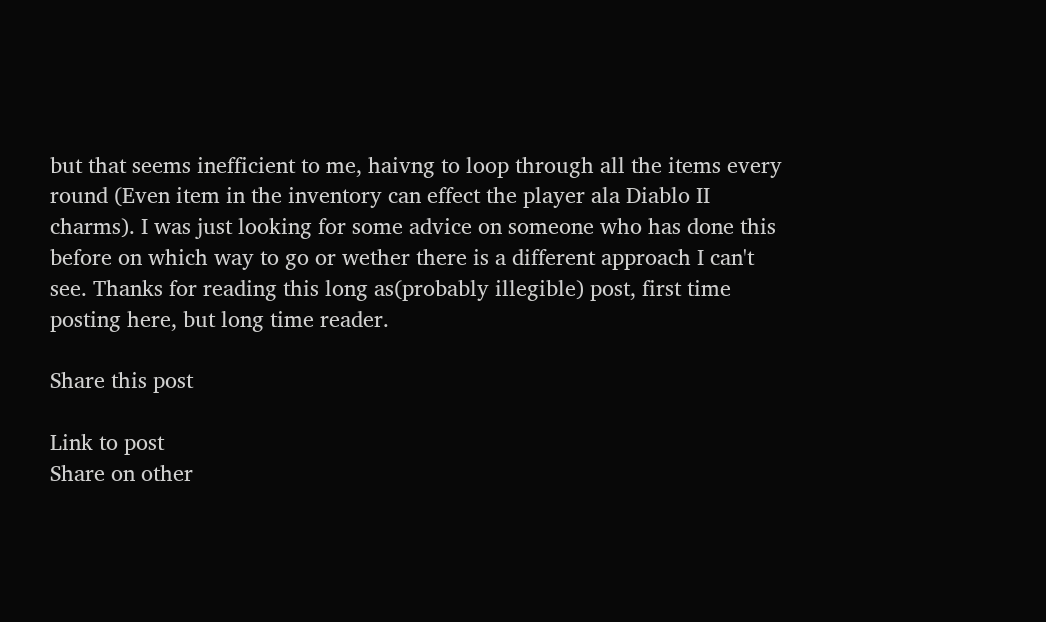but that seems inefficient to me, haivng to loop through all the items every round (Even item in the inventory can effect the player ala Diablo II charms). I was just looking for some advice on someone who has done this before on which way to go or wether there is a different approach I can't see. Thanks for reading this long as(probably illegible) post, first time posting here, but long time reader.

Share this post

Link to post
Share on other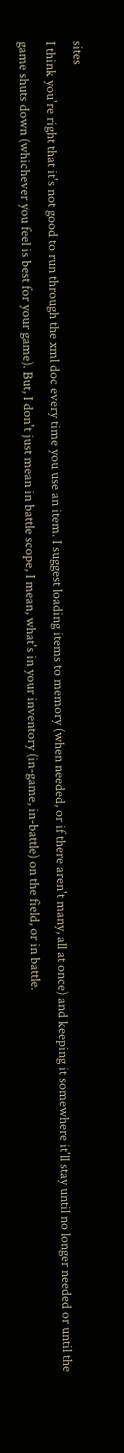sites
I think you're right that it's not good to run through the xml doc every time you use an item. I suggest loading items to memory (when needed, or if there aren't many, all at once) and keeping it somewhere it'll stay until no longer needed or until the game shuts down (whichever you feel is best for your game). But, I don't just mean in battle scope, I mean, what's in your inventory (in-game, in-battle) on the field, or in battle.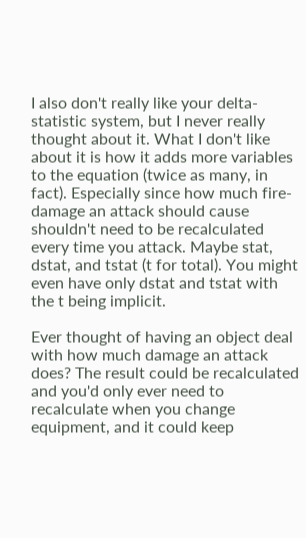I also don't really like your delta-statistic system, but I never really thought about it. What I don't like about it is how it adds more variables to the equation (twice as many, in fact). Especially since how much fire-damage an attack should cause shouldn't need to be recalculated every time you attack. Maybe stat, dstat, and tstat (t for total). You might even have only dstat and tstat with the t being implicit.

Ever thought of having an object deal with how much damage an attack does? The result could be recalculated and you'd only ever need to recalculate when you change equipment, and it could keep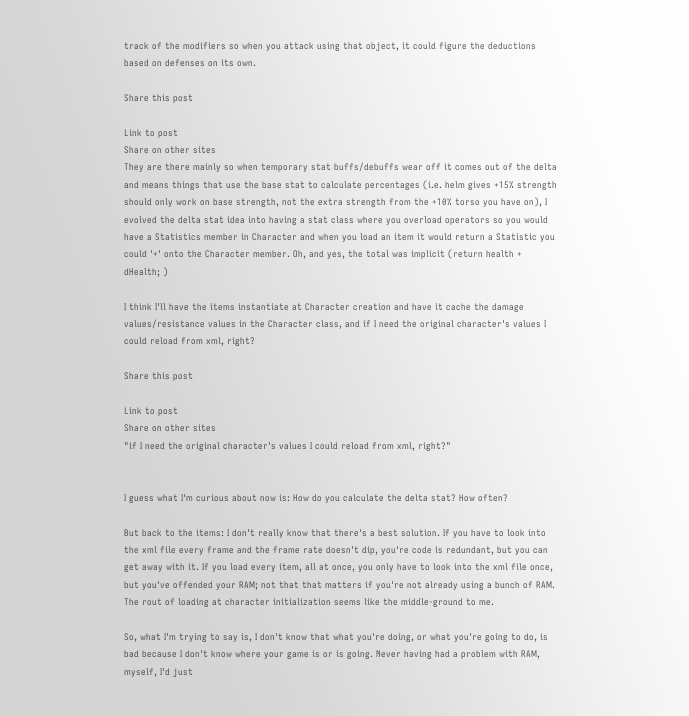track of the modifiers so when you attack using that object, it could figure the deductions based on defenses on its own.

Share this post

Link to post
Share on other sites
They are there mainly so when temporary stat buffs/debuffs wear off it comes out of the delta and means things that use the base stat to calculate percentages (i.e. helm gives +15% strength should only work on base strength, not the extra strength from the +10% torso you have on), I evolved the delta stat idea into having a stat class where you overload operators so you would have a Statistics member in Character and when you load an item it would return a Statistic you could '+' onto the Character member. Oh, and yes, the total was implicit (return health + dHealth; )

I think I'll have the items instantiate at Character creation and have it cache the damage values/resistance values in the Character class, and if I need the original character's values I could reload from xml, right?

Share this post

Link to post
Share on other sites
"if I need the original character's values I could reload from xml, right?"


I guess what I'm curious about now is: How do you calculate the delta stat? How often?

But back to the items: I don't really know that there's a best solution. If you have to look into the xml file every frame and the frame rate doesn't dip, you're code is redundant, but you can get away with it. If you load every item, all at once, you only have to look into the xml file once, but you've offended your RAM; not that that matters if you're not already using a bunch of RAM. The rout of loading at character initialization seems like the middle-ground to me.

So, what I'm trying to say is, I don't know that what you're doing, or what you're going to do, is bad because I don't know where your game is or is going. Never having had a problem with RAM, myself, I'd just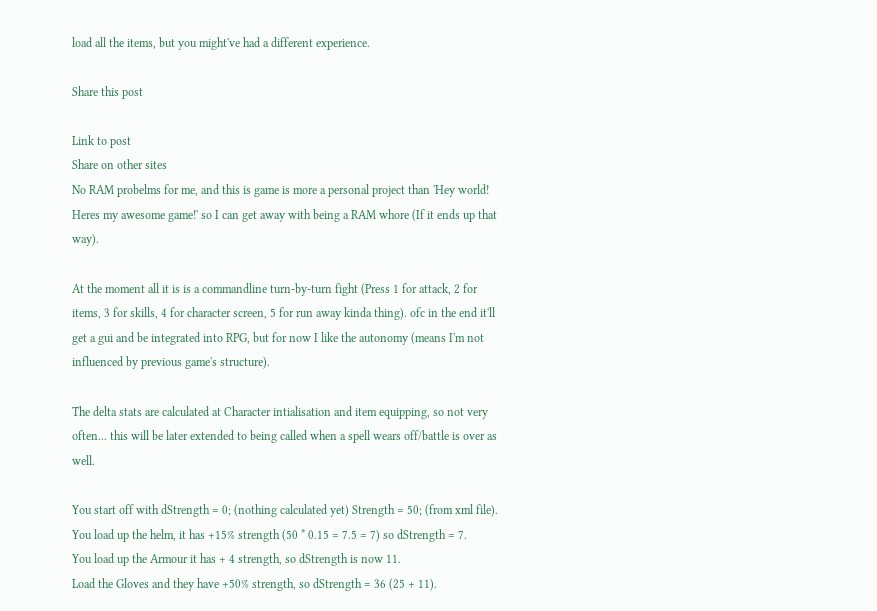load all the items, but you might've had a different experience.

Share this post

Link to post
Share on other sites
No RAM probelms for me, and this is game is more a personal project than 'Hey world! Heres my awesome game!' so I can get away with being a RAM whore (If it ends up that way).

At the moment all it is is a commandline turn-by-turn fight (Press 1 for attack, 2 for items, 3 for skills, 4 for character screen, 5 for run away kinda thing). ofc in the end it'll get a gui and be integrated into RPG, but for now I like the autonomy (means I'm not influenced by previous game's structure).

The delta stats are calculated at Character intialisation and item equipping, so not very often... this will be later extended to being called when a spell wears off/battle is over as well.

You start off with dStrength = 0; (nothing calculated yet) Strength = 50; (from xml file).
You load up the helm, it has +15% strength (50 * 0.15 = 7.5 = 7) so dStrength = 7.
You load up the Armour it has + 4 strength, so dStrength is now 11.
Load the Gloves and they have +50% strength, so dStrength = 36 (25 + 11).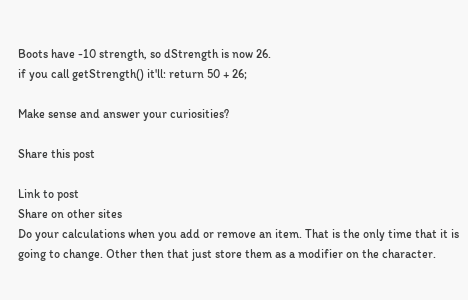Boots have -10 strength, so dStrength is now 26.
if you call getStrength() it'll: return 50 + 26;

Make sense and answer your curiosities?

Share this post

Link to post
Share on other sites
Do your calculations when you add or remove an item. That is the only time that it is going to change. Other then that just store them as a modifier on the character.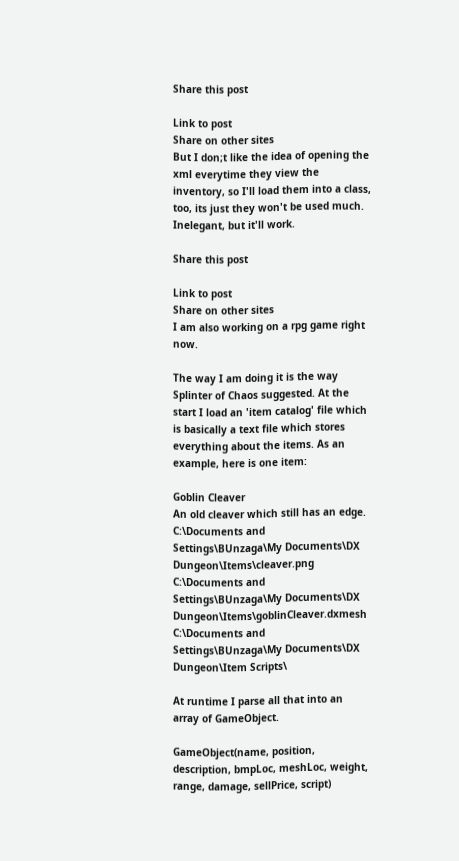Share this post

Link to post
Share on other sites
But I don;t like the idea of opening the xml everytime they view the inventory, so I'll load them into a class, too, its just they won't be used much. Inelegant, but it'll work.

Share this post

Link to post
Share on other sites
I am also working on a rpg game right now.

The way I am doing it is the way Splinter of Chaos suggested. At the start I load an 'item catalog' file which is basically a text file which stores everything about the items. As an example, here is one item:

Goblin Cleaver
An old cleaver which still has an edge.
C:\Documents and Settings\BUnzaga\My Documents\DX Dungeon\Items\cleaver.png
C:\Documents and Settings\BUnzaga\My Documents\DX Dungeon\Items\goblinCleaver.dxmesh
C:\Documents and Settings\BUnzaga\My Documents\DX Dungeon\Item Scripts\

At runtime I parse all that into an array of GameObject.

GameObject(name, position, description, bmpLoc, meshLoc, weight, range, damage, sellPrice, script)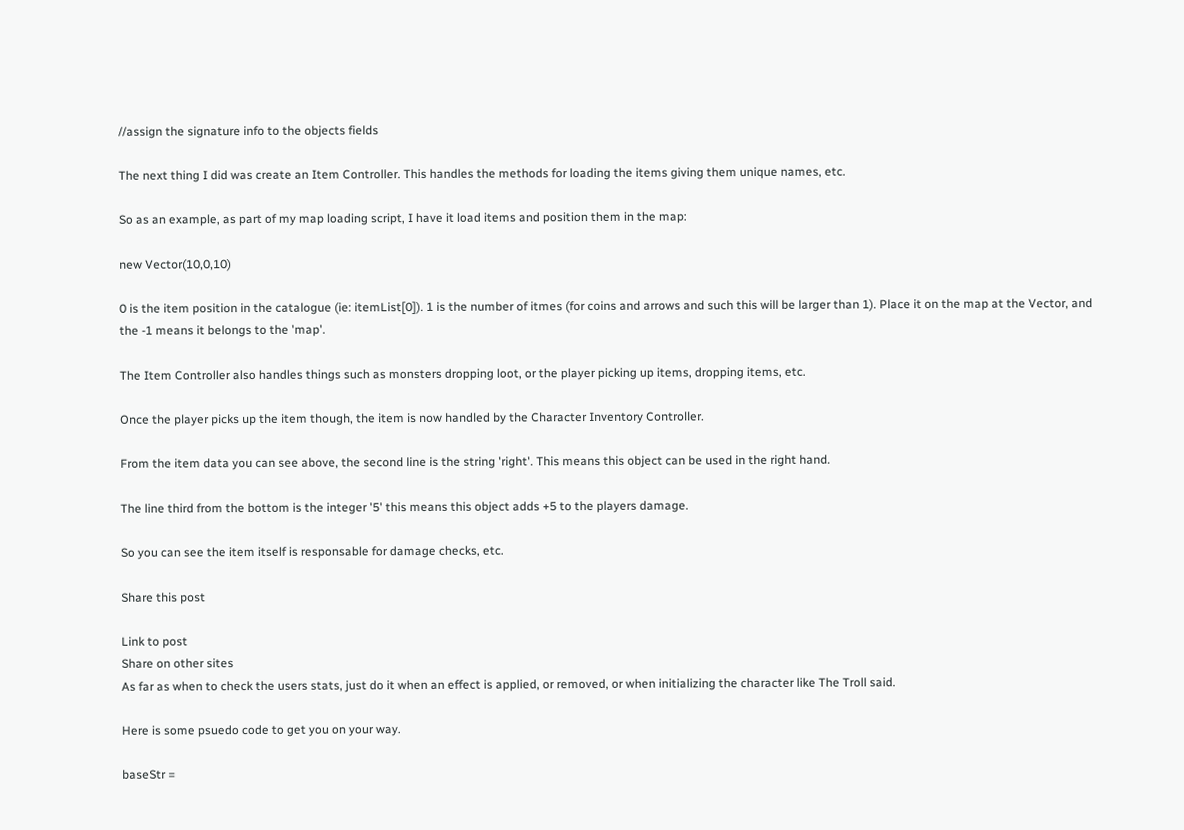//assign the signature info to the objects fields

The next thing I did was create an Item Controller. This handles the methods for loading the items giving them unique names, etc.

So as an example, as part of my map loading script, I have it load items and position them in the map:

new Vector(10,0,10)

0 is the item position in the catalogue (ie: itemList[0]). 1 is the number of itmes (for coins and arrows and such this will be larger than 1). Place it on the map at the Vector, and the -1 means it belongs to the 'map'.

The Item Controller also handles things such as monsters dropping loot, or the player picking up items, dropping items, etc.

Once the player picks up the item though, the item is now handled by the Character Inventory Controller.

From the item data you can see above, the second line is the string 'right'. This means this object can be used in the right hand.

The line third from the bottom is the integer '5' this means this object adds +5 to the players damage.

So you can see the item itself is responsable for damage checks, etc.

Share this post

Link to post
Share on other sites
As far as when to check the users stats, just do it when an effect is applied, or removed, or when initializing the character like The Troll said.

Here is some psuedo code to get you on your way.

baseStr =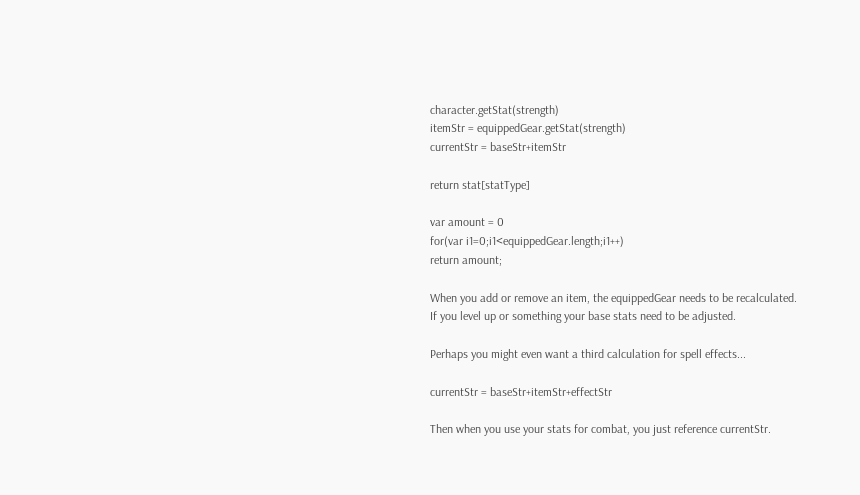character.getStat(strength)
itemStr = equippedGear.getStat(strength)
currentStr = baseStr+itemStr

return stat[statType]

var amount = 0
for(var i1=0;i1<equippedGear.length;i1++)
return amount;

When you add or remove an item, the equippedGear needs to be recalculated. If you level up or something your base stats need to be adjusted.

Perhaps you might even want a third calculation for spell effects...

currentStr = baseStr+itemStr+effectStr

Then when you use your stats for combat, you just reference currentStr.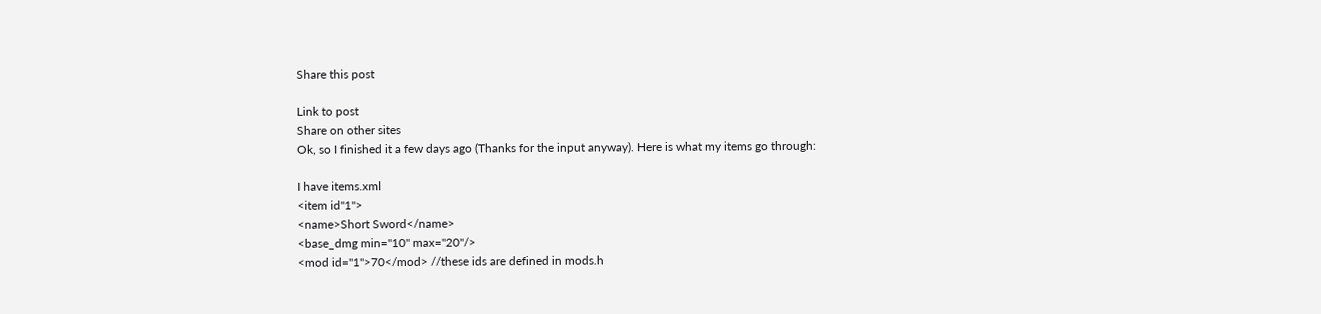Share this post

Link to post
Share on other sites
Ok, so I finished it a few days ago (Thanks for the input anyway). Here is what my items go through:

I have items.xml
<item id"1">
<name>Short Sword</name>
<base_dmg min="10" max="20"/>
<mod id="1">70</mod> //these ids are defined in mods.h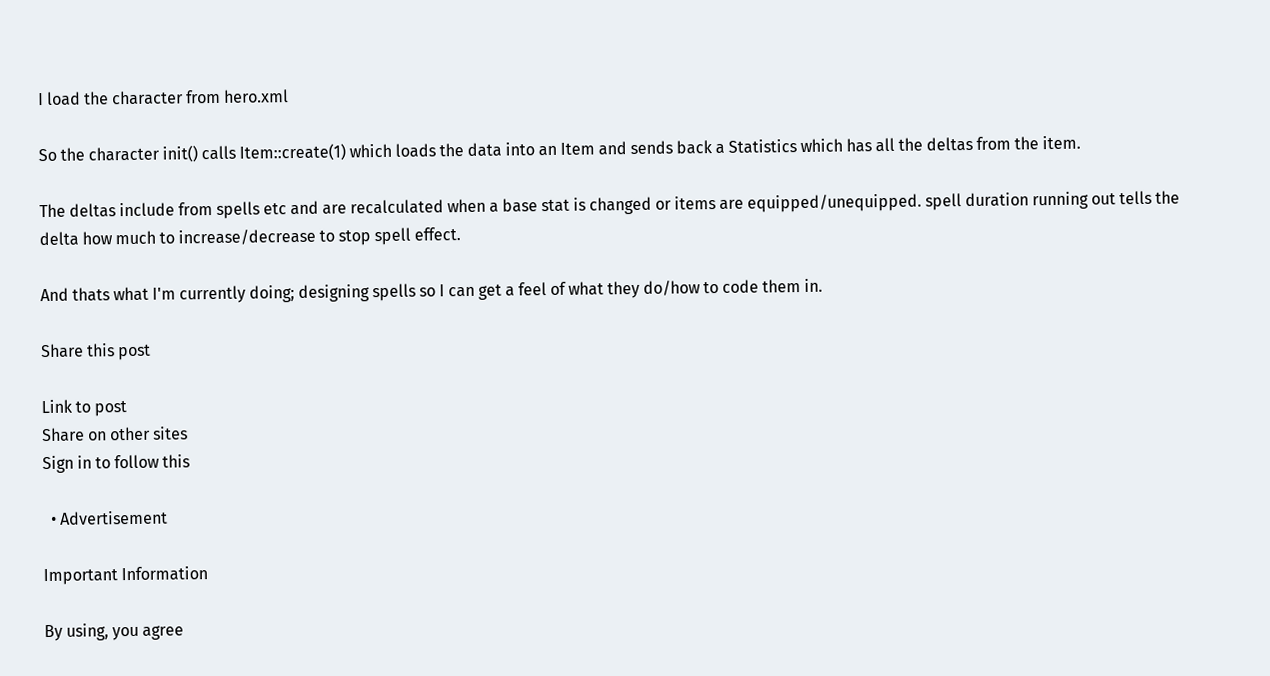I load the character from hero.xml

So the character init() calls Item::create(1) which loads the data into an Item and sends back a Statistics which has all the deltas from the item.

The deltas include from spells etc and are recalculated when a base stat is changed or items are equipped/unequipped. spell duration running out tells the delta how much to increase/decrease to stop spell effect.

And thats what I'm currently doing; designing spells so I can get a feel of what they do/how to code them in.

Share this post

Link to post
Share on other sites
Sign in to follow this

  • Advertisement

Important Information

By using, you agree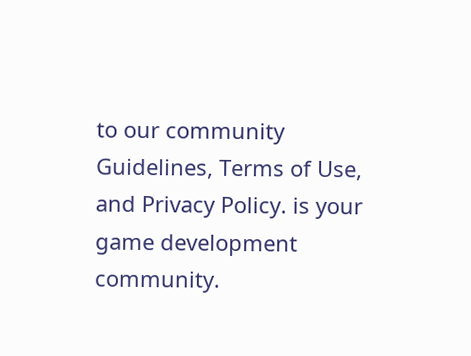to our community Guidelines, Terms of Use, and Privacy Policy. is your game development community.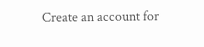Create an account for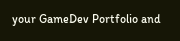your GameDev Portfolio and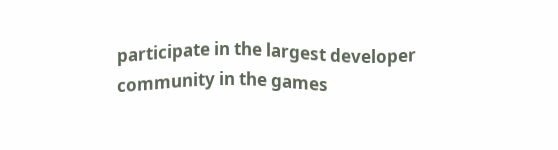participate in the largest developer community in the games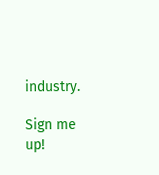industry.

Sign me up!